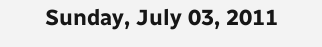Sunday, July 03, 2011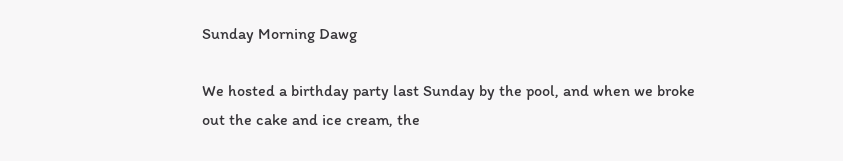Sunday Morning Dawg

We hosted a birthday party last Sunday by the pool, and when we broke out the cake and ice cream, the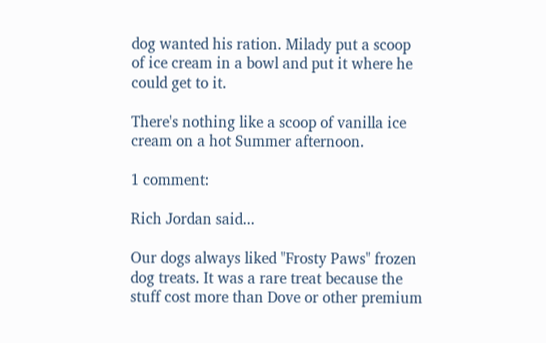dog wanted his ration. Milady put a scoop of ice cream in a bowl and put it where he could get to it.

There's nothing like a scoop of vanilla ice cream on a hot Summer afternoon.

1 comment:

Rich Jordan said...

Our dogs always liked "Frosty Paws" frozen dog treats. It was a rare treat because the stuff cost more than Dove or other premium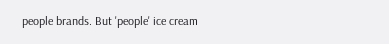people brands. But 'people' ice cream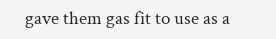gave them gas fit to use as a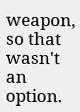weapon, so that wasn't an option.